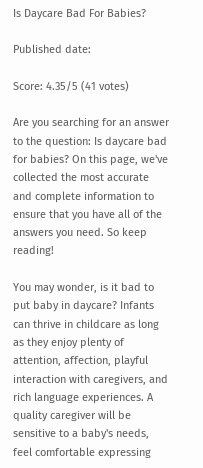Is Daycare Bad For Babies?

Published date:

Score: 4.35/5 (41 votes)

Are you searching for an answer to the question: Is daycare bad for babies? On this page, we've collected the most accurate and complete information to ensure that you have all of the answers you need. So keep reading!

You may wonder, is it bad to put baby in daycare? Infants can thrive in childcare as long as they enjoy plenty of attention, affection, playful interaction with caregivers, and rich language experiences. A quality caregiver will be sensitive to a baby's needs, feel comfortable expressing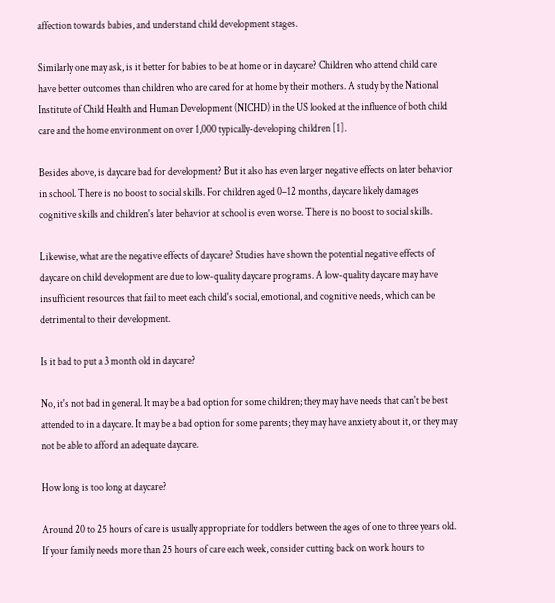affection towards babies, and understand child development stages.

Similarly one may ask, is it better for babies to be at home or in daycare? Children who attend child care have better outcomes than children who are cared for at home by their mothers. A study by the National Institute of Child Health and Human Development (NICHD) in the US looked at the influence of both child care and the home environment on over 1,000 typically-developing children [1].

Besides above, is daycare bad for development? But it also has even larger negative effects on later behavior in school. There is no boost to social skills. For children aged 0–12 months, daycare likely damages cognitive skills and children's later behavior at school is even worse. There is no boost to social skills.

Likewise, what are the negative effects of daycare? Studies have shown the potential negative effects of daycare on child development are due to low-quality daycare programs. A low-quality daycare may have insufficient resources that fail to meet each child's social, emotional, and cognitive needs, which can be detrimental to their development.

Is it bad to put a 3 month old in daycare?

No, it's not bad in general. It may be a bad option for some children; they may have needs that can't be best attended to in a daycare. It may be a bad option for some parents; they may have anxiety about it, or they may not be able to afford an adequate daycare.

How long is too long at daycare?

Around 20 to 25 hours of care is usually appropriate for toddlers between the ages of one to three years old. If your family needs more than 25 hours of care each week, consider cutting back on work hours to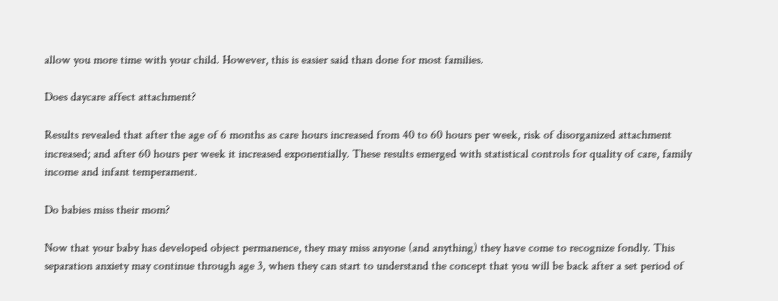allow you more time with your child. However, this is easier said than done for most families.

Does daycare affect attachment?

Results revealed that after the age of 6 months as care hours increased from 40 to 60 hours per week, risk of disorganized attachment increased; and after 60 hours per week it increased exponentially. These results emerged with statistical controls for quality of care, family income and infant temperament.

Do babies miss their mom?

Now that your baby has developed object permanence, they may miss anyone (and anything) they have come to recognize fondly. This separation anxiety may continue through age 3, when they can start to understand the concept that you will be back after a set period of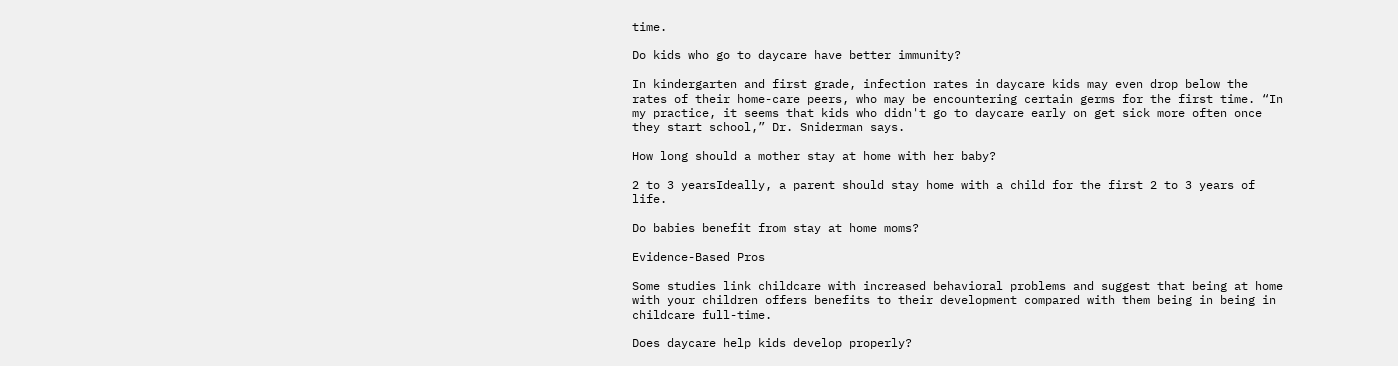time.

Do kids who go to daycare have better immunity?

In kindergarten and first grade, infection rates in daycare kids may even drop below the rates of their home-care peers, who may be encountering certain germs for the first time. “In my practice, it seems that kids who didn't go to daycare early on get sick more often once they start school,” Dr. Sniderman says.

How long should a mother stay at home with her baby?

2 to 3 yearsIdeally, a parent should stay home with a child for the first 2 to 3 years of life.

Do babies benefit from stay at home moms?

Evidence-Based Pros

Some studies link childcare with increased behavioral problems and suggest that being at home with your children offers benefits to their development compared with them being in being in childcare full-time.

Does daycare help kids develop properly?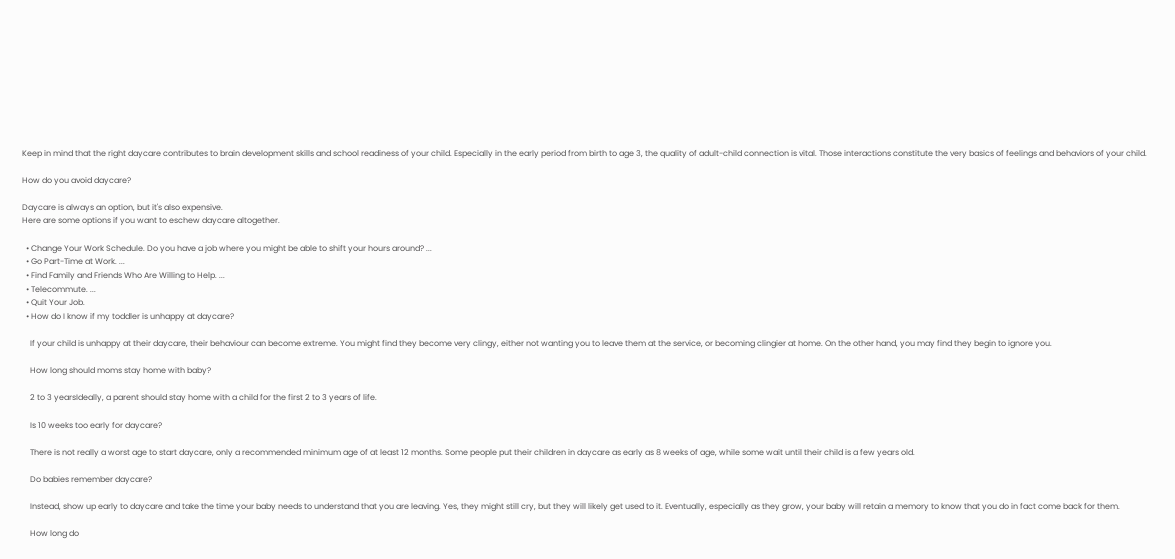Keep in mind that the right daycare contributes to brain development skills and school readiness of your child. Especially in the early period from birth to age 3, the quality of adult-child connection is vital. Those interactions constitute the very basics of feelings and behaviors of your child.

How do you avoid daycare?

Daycare is always an option, but it's also expensive.
Here are some options if you want to eschew daycare altogether.

  • Change Your Work Schedule. Do you have a job where you might be able to shift your hours around? ...
  • Go Part-Time at Work. ...
  • Find Family and Friends Who Are Willing to Help. ...
  • Telecommute. ...
  • Quit Your Job.
  • How do I know if my toddler is unhappy at daycare?

    If your child is unhappy at their daycare, their behaviour can become extreme. You might find they become very clingy, either not wanting you to leave them at the service, or becoming clingier at home. On the other hand, you may find they begin to ignore you.

    How long should moms stay home with baby?

    2 to 3 yearsIdeally, a parent should stay home with a child for the first 2 to 3 years of life.

    Is 10 weeks too early for daycare?

    There is not really a worst age to start daycare, only a recommended minimum age of at least 12 months. Some people put their children in daycare as early as 8 weeks of age, while some wait until their child is a few years old.

    Do babies remember daycare?

    Instead, show up early to daycare and take the time your baby needs to understand that you are leaving. Yes, they might still cry, but they will likely get used to it. Eventually, especially as they grow, your baby will retain a memory to know that you do in fact come back for them.

    How long do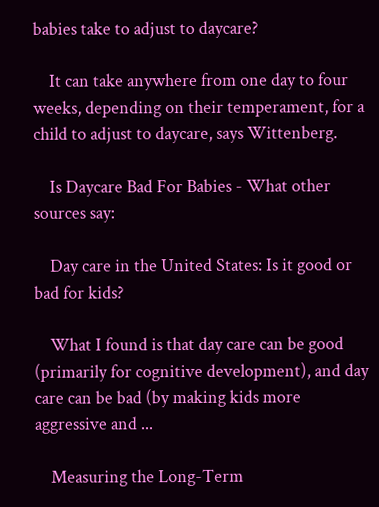babies take to adjust to daycare?

    It can take anywhere from one day to four weeks, depending on their temperament, for a child to adjust to daycare, says Wittenberg.

    Is Daycare Bad For Babies - What other sources say:

    Day care in the United States: Is it good or bad for kids?

    What I found is that day care can be good (primarily for cognitive development), and day care can be bad (by making kids more aggressive and ...

    Measuring the Long-Term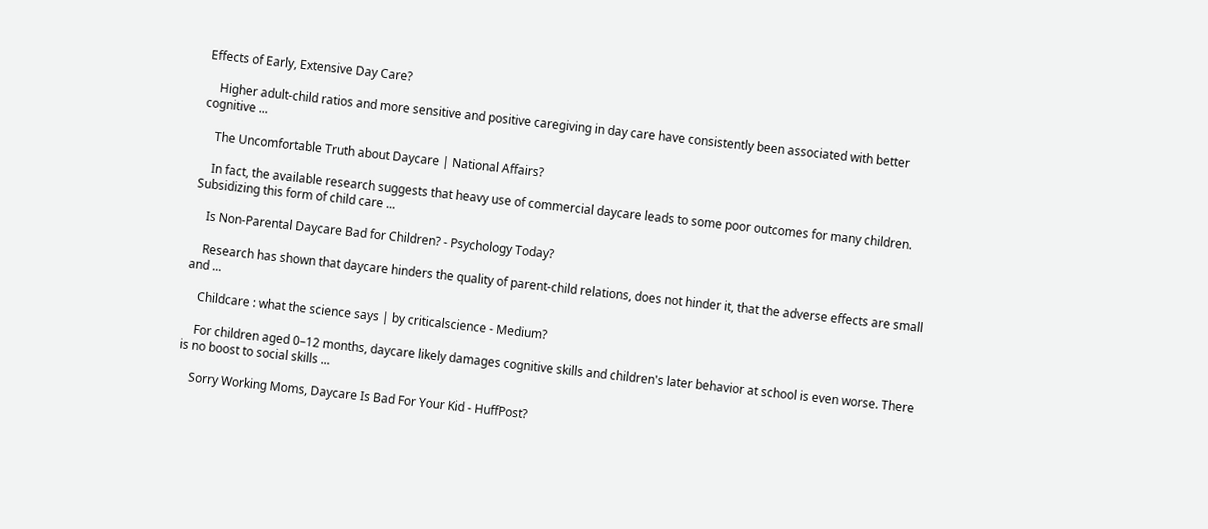Effects of Early, Extensive Day Care?

    Higher adult-child ratios and more sensitive and positive caregiving in day care have consistently been associated with better cognitive ...

    The Uncomfortable Truth about Daycare | National Affairs?

    In fact, the available research suggests that heavy use of commercial daycare leads to some poor outcomes for many children. Subsidizing this form of child care ...

    Is Non-Parental Daycare Bad for Children? - Psychology Today?

    Research has shown that daycare hinders the quality of parent-child relations, does not hinder it, that the adverse effects are small and ...

    Childcare : what the science says | by criticalscience - Medium?

    For children aged 0–12 months, daycare likely damages cognitive skills and children's later behavior at school is even worse. There is no boost to social skills ...

    Sorry Working Moms, Daycare Is Bad For Your Kid - HuffPost?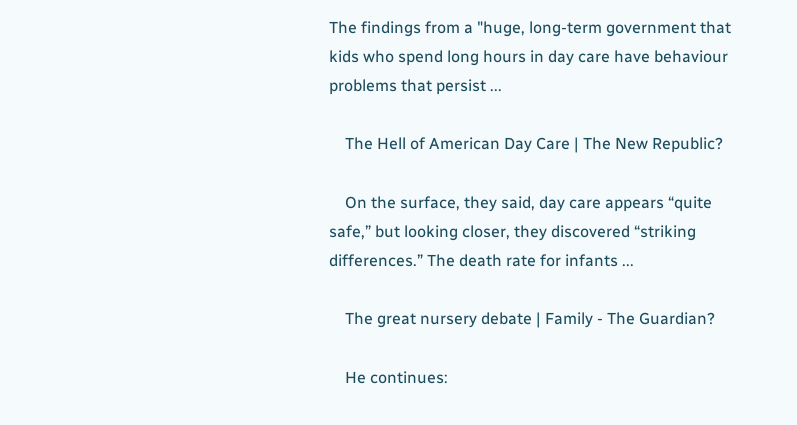The findings from a "huge, long-term government that kids who spend long hours in day care have behaviour problems that persist ...

    The Hell of American Day Care | The New Republic?

    On the surface, they said, day care appears “quite safe,” but looking closer, they discovered “striking differences.” The death rate for infants ...

    The great nursery debate | Family - The Guardian?

    He continues: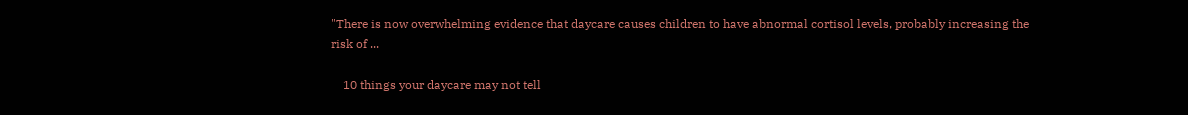"There is now overwhelming evidence that daycare causes children to have abnormal cortisol levels, probably increasing the risk of ...

    10 things your daycare may not tell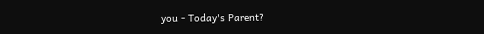you - Today's Parent?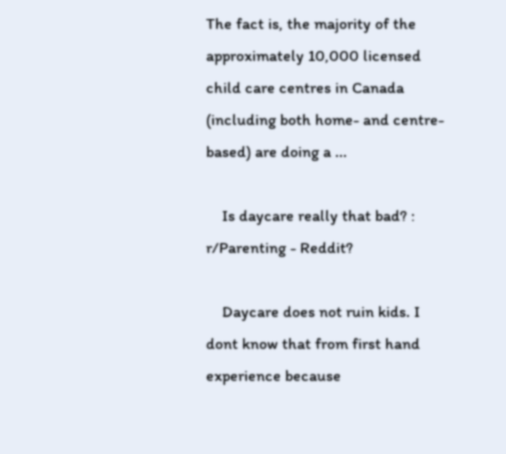The fact is, the majority of the approximately 10,000 licensed child care centres in Canada (including both home- and centre-based) are doing a ...

    Is daycare really that bad? : r/Parenting - Reddit?

    Daycare does not ruin kids. I dont know that from first hand experience because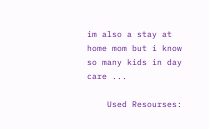im also a stay at home mom but i know so many kids in day care ...

    Used Resourses: